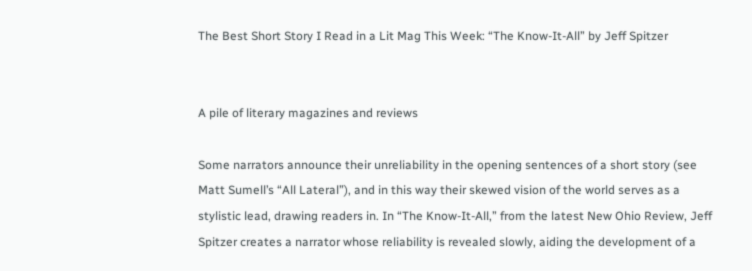The Best Short Story I Read in a Lit Mag This Week: “The Know-It-All” by Jeff Spitzer


A pile of literary magazines and reviews

Some narrators announce their unreliability in the opening sentences of a short story (see Matt Sumell’s “All Lateral”), and in this way their skewed vision of the world serves as a stylistic lead, drawing readers in. In “The Know-It-All,” from the latest New Ohio Review, Jeff Spitzer creates a narrator whose reliability is revealed slowly, aiding the development of a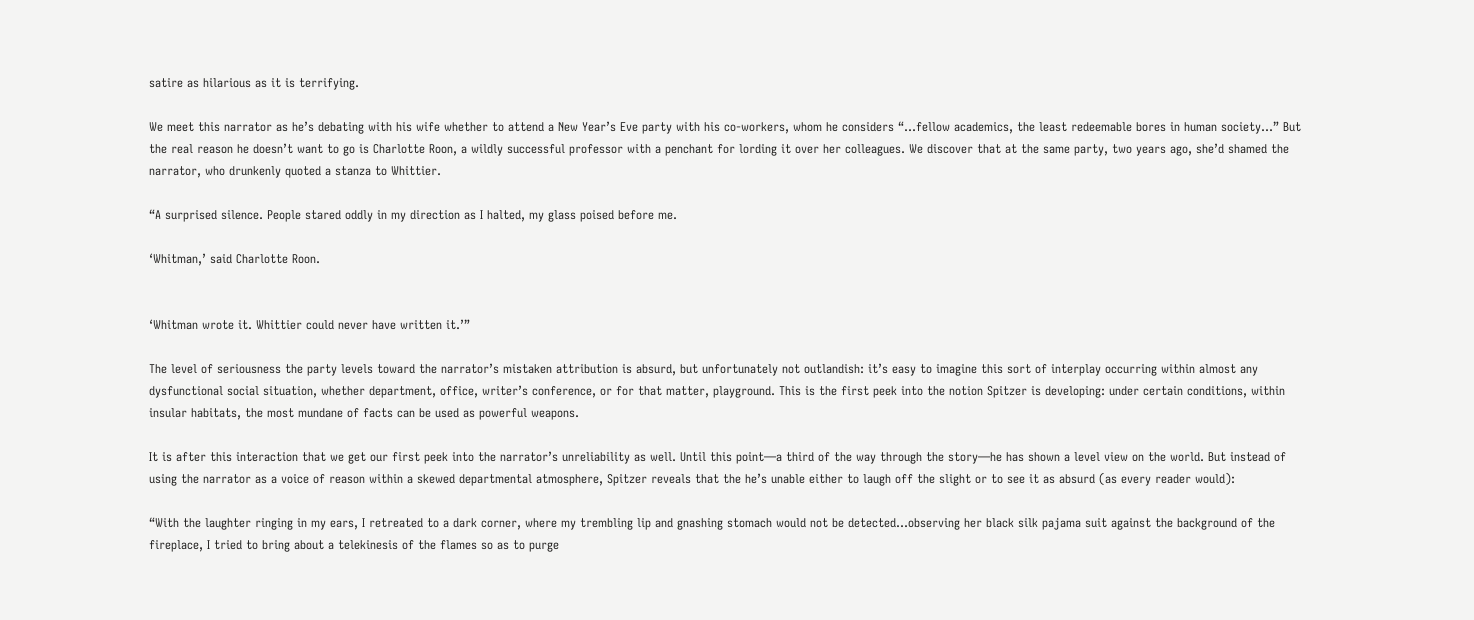satire as hilarious as it is terrifying.

We meet this narrator as he’s debating with his wife whether to attend a New Year’s Eve party with his co-workers, whom he considers “…fellow academics, the least redeemable bores in human society…” But the real reason he doesn’t want to go is Charlotte Roon, a wildly successful professor with a penchant for lording it over her colleagues. We discover that at the same party, two years ago, she’d shamed the narrator, who drunkenly quoted a stanza to Whittier.

“A surprised silence. People stared oddly in my direction as I halted, my glass poised before me.

‘Whitman,’ said Charlotte Roon.


‘Whitman wrote it. Whittier could never have written it.’”

The level of seriousness the party levels toward the narrator’s mistaken attribution is absurd, but unfortunately not outlandish: it’s easy to imagine this sort of interplay occurring within almost any dysfunctional social situation, whether department, office, writer’s conference, or for that matter, playground. This is the first peek into the notion Spitzer is developing: under certain conditions, within insular habitats, the most mundane of facts can be used as powerful weapons.

It is after this interaction that we get our first peek into the narrator’s unreliability as well. Until this point—a third of the way through the story—he has shown a level view on the world. But instead of using the narrator as a voice of reason within a skewed departmental atmosphere, Spitzer reveals that the he’s unable either to laugh off the slight or to see it as absurd (as every reader would):

“With the laughter ringing in my ears, I retreated to a dark corner, where my trembling lip and gnashing stomach would not be detected…observing her black silk pajama suit against the background of the fireplace, I tried to bring about a telekinesis of the flames so as to purge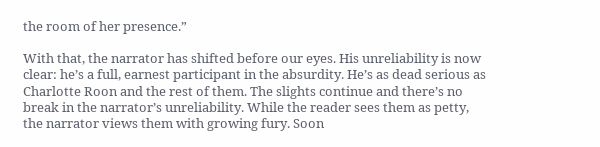the room of her presence.”

With that, the narrator has shifted before our eyes. His unreliability is now clear: he’s a full, earnest participant in the absurdity. He’s as dead serious as Charlotte Roon and the rest of them. The slights continue and there’s no break in the narrator’s unreliability. While the reader sees them as petty, the narrator views them with growing fury. Soon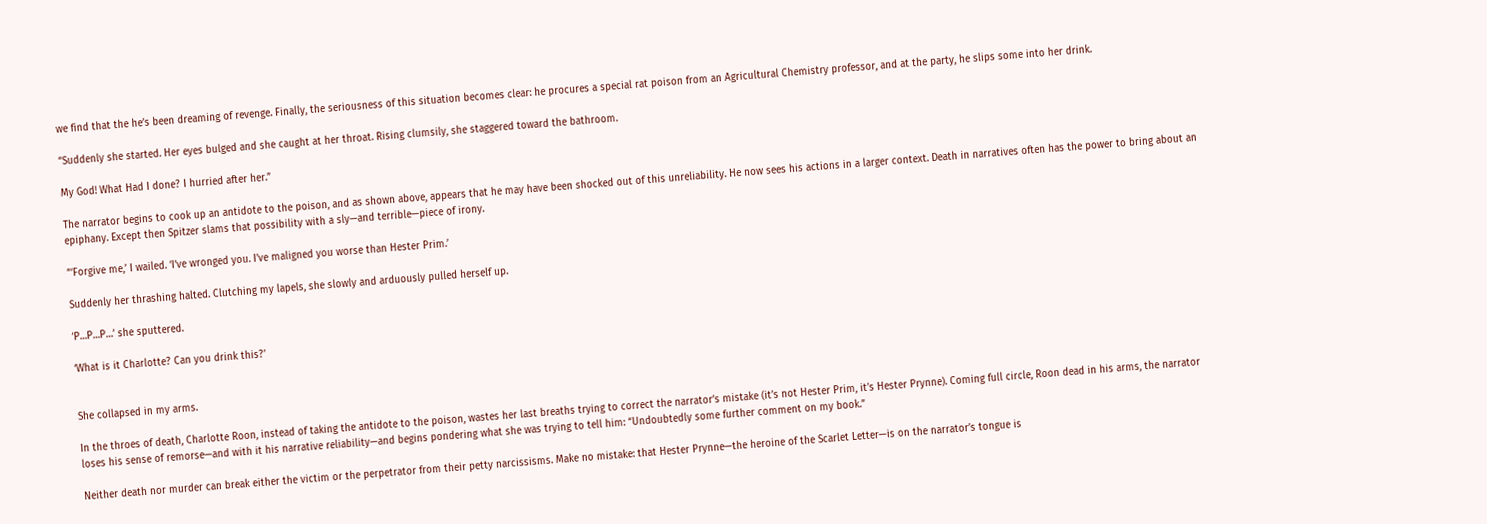we find that the he’s been dreaming of revenge. Finally, the seriousness of this situation becomes clear: he procures a special rat poison from an Agricultural Chemistry professor, and at the party, he slips some into her drink.

“Suddenly she started. Her eyes bulged and she caught at her throat. Rising clumsily, she staggered toward the bathroom.

My God! What Had I done? I hurried after her.”

The narrator begins to cook up an antidote to the poison, and as shown above, appears that he may have been shocked out of this unreliability. He now sees his actions in a larger context. Death in narratives often has the power to bring about an epiphany. Except then Spitzer slams that possibility with a sly—and terrible—piece of irony.

“‘Forgive me,’ I wailed. ‘I’ve wronged you. I’ve maligned you worse than Hester Prim.’

Suddenly her thrashing halted. Clutching my lapels, she slowly and arduously pulled herself up.

‘P…P…P…’ she sputtered.

‘What is it Charlotte? Can you drink this?’


She collapsed in my arms.

In the throes of death, Charlotte Roon, instead of taking the antidote to the poison, wastes her last breaths trying to correct the narrator’s mistake (it’s not Hester Prim, it’s Hester Prynne). Coming full circle, Roon dead in his arms, the narrator loses his sense of remorse—and with it his narrative reliability—and begins pondering what she was trying to tell him: “Undoubtedly some further comment on my book.”

Neither death nor murder can break either the victim or the perpetrator from their petty narcissisms. Make no mistake: that Hester Prynne—the heroine of the Scarlet Letter—is on the narrator’s tongue is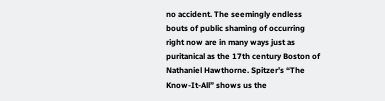no accident. The seemingly endless bouts of public shaming of occurring right now are in many ways just as puritanical as the 17th century Boston of Nathaniel Hawthorne. Spitzer’s “The Know-It-All” shows us the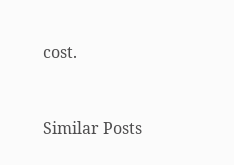cost.



Similar Posts